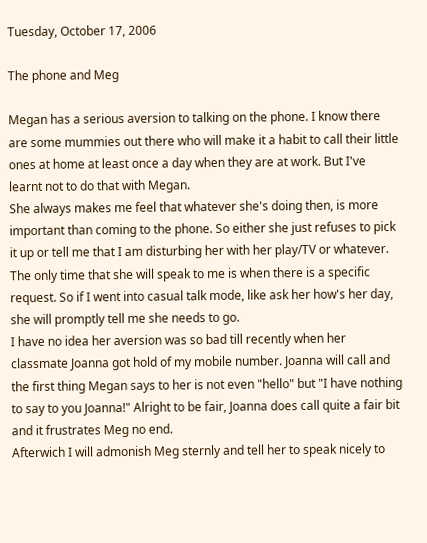Tuesday, October 17, 2006

The phone and Meg

Megan has a serious aversion to talking on the phone. I know there are some mummies out there who will make it a habit to call their little ones at home at least once a day when they are at work. But I've learnt not to do that with Megan.
She always makes me feel that whatever she's doing then, is more important than coming to the phone. So either she just refuses to pick it up or tell me that I am disturbing her with her play/TV or whatever. The only time that she will speak to me is when there is a specific request. So if I went into casual talk mode, like ask her how's her day, she will promptly tell me she needs to go.
I have no idea her aversion was so bad till recently when her classmate Joanna got hold of my mobile number. Joanna will call and the first thing Megan says to her is not even "hello" but "I have nothing to say to you Joanna!" Alright to be fair, Joanna does call quite a fair bit and it frustrates Meg no end.
Afterwich I will admonish Meg sternly and tell her to speak nicely to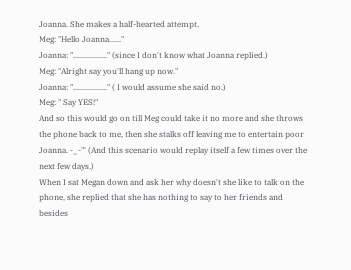Joanna. She makes a half-hearted attempt.
Meg: "Hello Joanna......"
Joanna: "................." (since I don't know what Joanna replied.)
Meg: "Alright say you'll hang up now."
Joanna: "................." ( I would assume she said no.)
Meg: " Say YES!"
And so this would go on till Meg could take it no more and she throws the phone back to me, then she stalks off leaving me to entertain poor Joanna. -_-"' (And this scenario would replay itself a few times over the next few days.)
When I sat Megan down and ask her why doesn't she like to talk on the phone, she replied that she has nothing to say to her friends and besides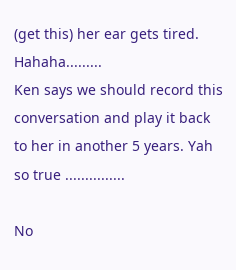(get this) her ear gets tired. Hahaha.........
Ken says we should record this conversation and play it back to her in another 5 years. Yah so true ...............

No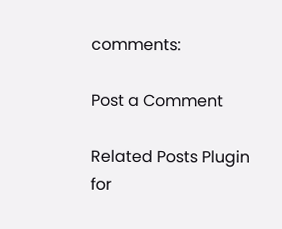comments:

Post a Comment

Related Posts Plugin for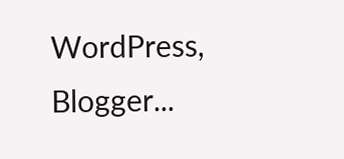WordPress, Blogger...